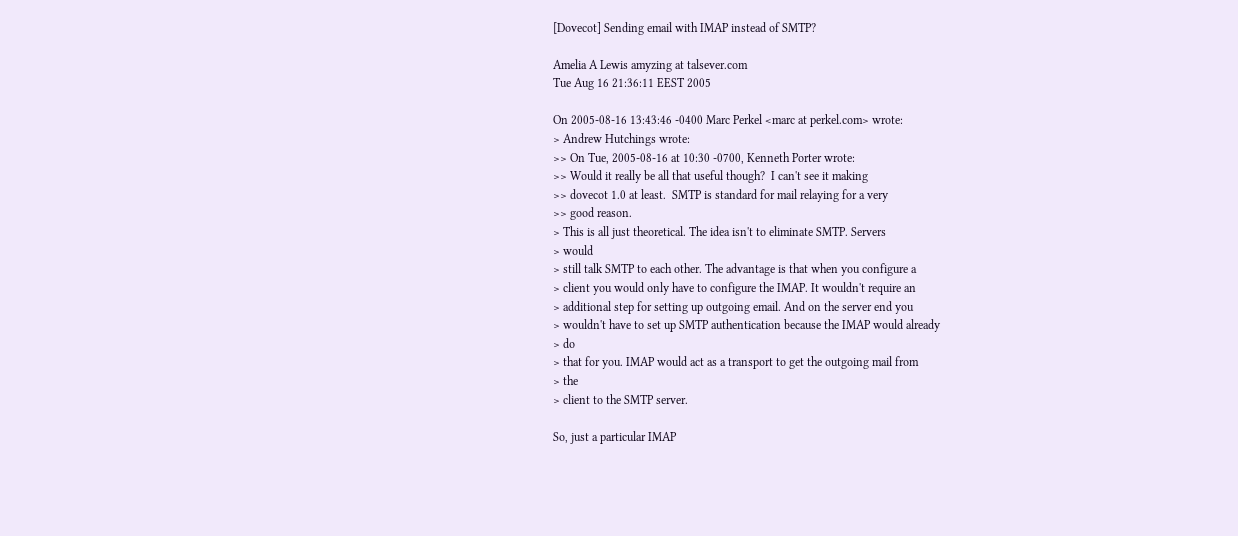[Dovecot] Sending email with IMAP instead of SMTP?

Amelia A Lewis amyzing at talsever.com
Tue Aug 16 21:36:11 EEST 2005

On 2005-08-16 13:43:46 -0400 Marc Perkel <marc at perkel.com> wrote:
> Andrew Hutchings wrote:
>> On Tue, 2005-08-16 at 10:30 -0700, Kenneth Porter wrote:
>> Would it really be all that useful though?  I can't see it making
>> dovecot 1.0 at least.  SMTP is standard for mail relaying for a very
>> good reason.
> This is all just theoretical. The idea isn't to eliminate SMTP. Servers
> would
> still talk SMTP to each other. The advantage is that when you configure a
> client you would only have to configure the IMAP. It wouldn't require an
> additional step for setting up outgoing email. And on the server end you
> wouldn't have to set up SMTP authentication because the IMAP would already
> do
> that for you. IMAP would act as a transport to get the outgoing mail from
> the
> client to the SMTP server.

So, just a particular IMAP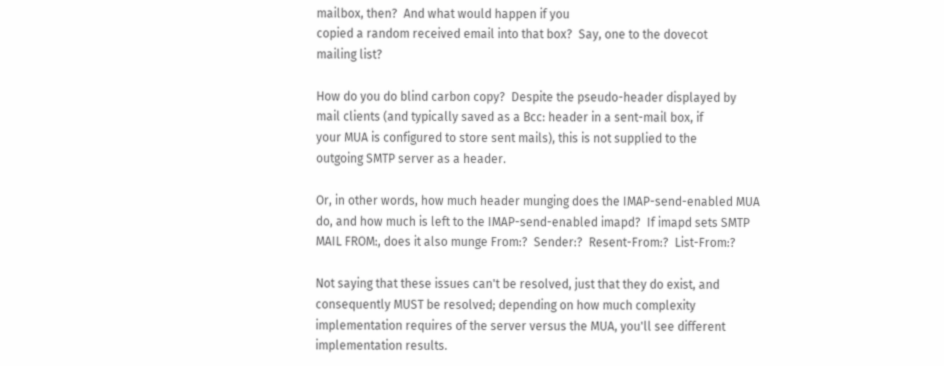mailbox, then?  And what would happen if you
copied a random received email into that box?  Say, one to the dovecot
mailing list?

How do you do blind carbon copy?  Despite the pseudo-header displayed by
mail clients (and typically saved as a Bcc: header in a sent-mail box, if
your MUA is configured to store sent mails), this is not supplied to the
outgoing SMTP server as a header.

Or, in other words, how much header munging does the IMAP-send-enabled MUA
do, and how much is left to the IMAP-send-enabled imapd?  If imapd sets SMTP
MAIL FROM:, does it also munge From:?  Sender:?  Resent-From:?  List-From:?

Not saying that these issues can't be resolved, just that they do exist, and
consequently MUST be resolved; depending on how much complexity
implementation requires of the server versus the MUA, you'll see different
implementation results.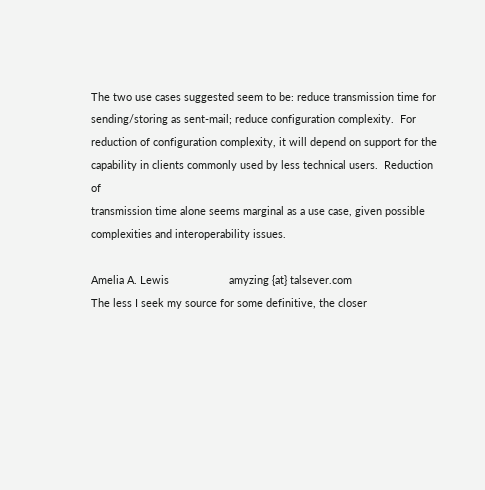The two use cases suggested seem to be: reduce transmission time for
sending/storing as sent-mail; reduce configuration complexity.  For
reduction of configuration complexity, it will depend on support for the
capability in clients commonly used by less technical users.  Reduction of
transmission time alone seems marginal as a use case, given possible
complexities and interoperability issues.

Amelia A. Lewis                    amyzing {at} talsever.com
The less I seek my source for some definitive, the closer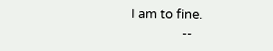I am to fine.
                 --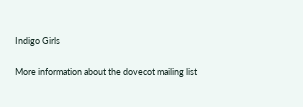Indigo Girls

More information about the dovecot mailing list